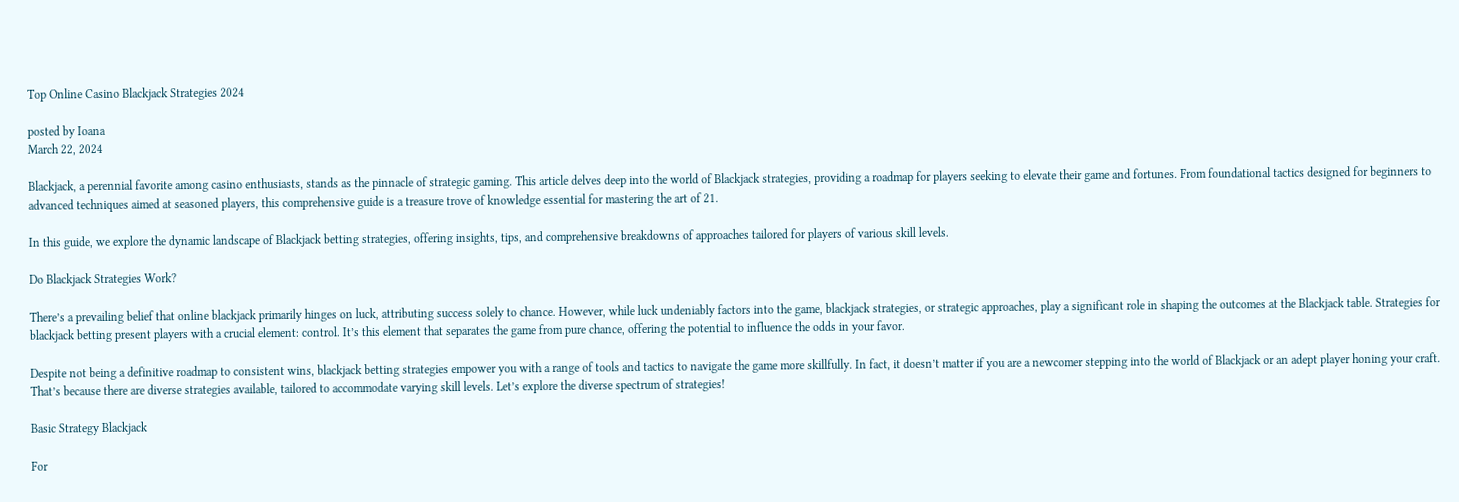Top Online Casino Blackjack Strategies 2024

posted by Ioana
March 22, 2024

Blackjack, a perennial favorite among casino enthusiasts, stands as the pinnacle of strategic gaming. This article delves deep into the world of Blackjack strategies, providing a roadmap for players seeking to elevate their game and fortunes. From foundational tactics designed for beginners to advanced techniques aimed at seasoned players, this comprehensive guide is a treasure trove of knowledge essential for mastering the art of 21.

In this guide, we explore the dynamic landscape of Blackjack betting strategies, offering insights, tips, and comprehensive breakdowns of approaches tailored for players of various skill levels.

Do Blackjack Strategies Work?

There’s a prevailing belief that online blackjack primarily hinges on luck, attributing success solely to chance. However, while luck undeniably factors into the game, blackjack strategies, or strategic approaches, play a significant role in shaping the outcomes at the Blackjack table. Strategies for blackjack betting present players with a crucial element: control. It’s this element that separates the game from pure chance, offering the potential to influence the odds in your favor.

Despite not being a definitive roadmap to consistent wins, blackjack betting strategies empower you with a range of tools and tactics to navigate the game more skillfully. In fact, it doesn’t matter if you are a newcomer stepping into the world of Blackjack or an adept player honing your craft. That’s because there are diverse strategies available, tailored to accommodate varying skill levels. Let’s explore the diverse spectrum of strategies!

Basic Strategy Blackjack

For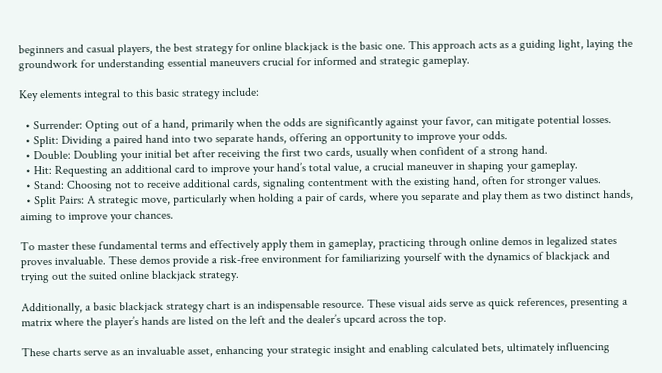beginners and casual players, the best strategy for online blackjack is the basic one. This approach acts as a guiding light, laying the groundwork for understanding essential maneuvers crucial for informed and strategic gameplay.

Key elements integral to this basic strategy include:

  • Surrender: Opting out of a hand, primarily when the odds are significantly against your favor, can mitigate potential losses.
  • Split: Dividing a paired hand into two separate hands, offering an opportunity to improve your odds.
  • Double: Doubling your initial bet after receiving the first two cards, usually when confident of a strong hand.
  • Hit: Requesting an additional card to improve your hand’s total value, a crucial maneuver in shaping your gameplay.
  • Stand: Choosing not to receive additional cards, signaling contentment with the existing hand, often for stronger values.
  • Split Pairs: A strategic move, particularly when holding a pair of cards, where you separate and play them as two distinct hands, aiming to improve your chances.

To master these fundamental terms and effectively apply them in gameplay, practicing through online demos in legalized states proves invaluable. These demos provide a risk-free environment for familiarizing yourself with the dynamics of blackjack and trying out the suited online blackjack strategy.

Additionally, a basic blackjack strategy chart is an indispensable resource. These visual aids serve as quick references, presenting a matrix where the player’s hands are listed on the left and the dealer’s upcard across the top.

These charts serve as an invaluable asset, enhancing your strategic insight and enabling calculated bets, ultimately influencing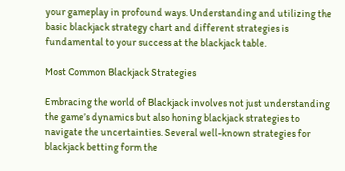your gameplay in profound ways. Understanding and utilizing the basic blackjack strategy chart and different strategies is fundamental to your success at the blackjack table.

Most Common Blackjack Strategies

Embracing the world of Blackjack involves not just understanding the game’s dynamics but also honing blackjack strategies to navigate the uncertainties. Several well-known strategies for blackjack betting form the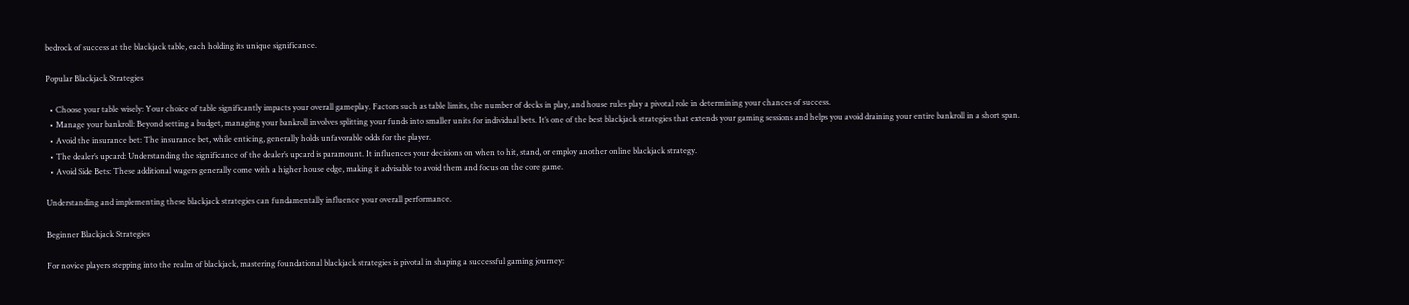bedrock of success at the blackjack table, each holding its unique significance.

Popular Blackjack Strategies

  • Choose your table wisely: Your choice of table significantly impacts your overall gameplay. Factors such as table limits, the number of decks in play, and house rules play a pivotal role in determining your chances of success.
  • Manage your bankroll: Beyond setting a budget, managing your bankroll involves splitting your funds into smaller units for individual bets. It’s one of the best blackjack strategies that extends your gaming sessions and helps you avoid draining your entire bankroll in a short span.
  • Avoid the insurance bet: The insurance bet, while enticing, generally holds unfavorable odds for the player.
  • The dealer’s upcard: Understanding the significance of the dealer’s upcard is paramount. It influences your decisions on when to hit, stand, or employ another online blackjack strategy.
  • Avoid Side Bets: These additional wagers generally come with a higher house edge, making it advisable to avoid them and focus on the core game.

Understanding and implementing these blackjack strategies can fundamentally influence your overall performance.

Beginner Blackjack Strategies

For novice players stepping into the realm of blackjack, mastering foundational blackjack strategies is pivotal in shaping a successful gaming journey: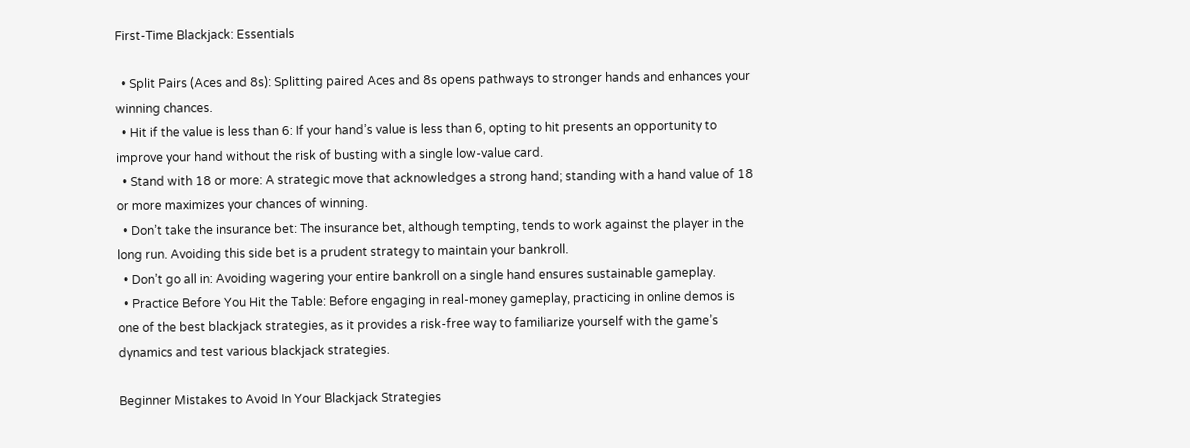First-Time Blackjack: Essentials

  • Split Pairs (Aces and 8s): Splitting paired Aces and 8s opens pathways to stronger hands and enhances your winning chances.
  • Hit if the value is less than 6: If your hand’s value is less than 6, opting to hit presents an opportunity to improve your hand without the risk of busting with a single low-value card.
  • Stand with 18 or more: A strategic move that acknowledges a strong hand; standing with a hand value of 18 or more maximizes your chances of winning.
  • Don’t take the insurance bet: The insurance bet, although tempting, tends to work against the player in the long run. Avoiding this side bet is a prudent strategy to maintain your bankroll.
  • Don’t go all in: Avoiding wagering your entire bankroll on a single hand ensures sustainable gameplay.
  • Practice Before You Hit the Table: Before engaging in real-money gameplay, practicing in online demos is one of the best blackjack strategies, as it provides a risk-free way to familiarize yourself with the game’s dynamics and test various blackjack strategies.

Beginner Mistakes to Avoid In Your Blackjack Strategies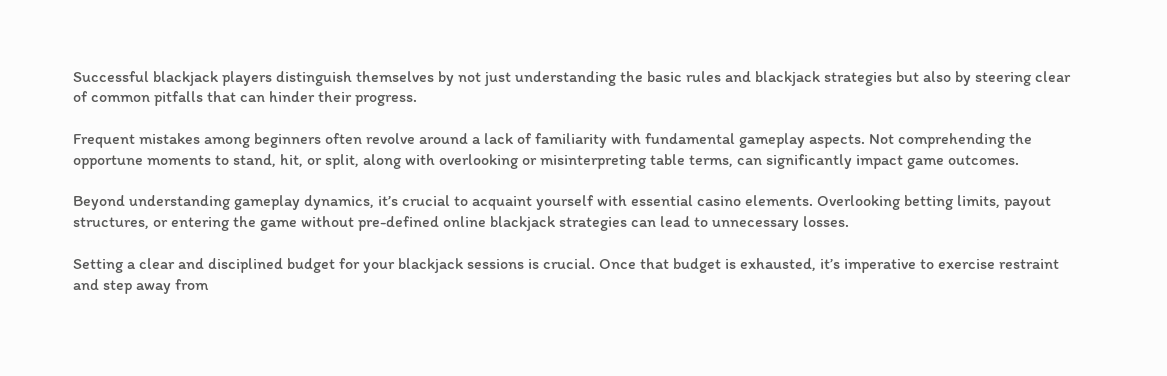Successful blackjack players distinguish themselves by not just understanding the basic rules and blackjack strategies but also by steering clear of common pitfalls that can hinder their progress.

Frequent mistakes among beginners often revolve around a lack of familiarity with fundamental gameplay aspects. Not comprehending the opportune moments to stand, hit, or split, along with overlooking or misinterpreting table terms, can significantly impact game outcomes.

Beyond understanding gameplay dynamics, it’s crucial to acquaint yourself with essential casino elements. Overlooking betting limits, payout structures, or entering the game without pre-defined online blackjack strategies can lead to unnecessary losses.

Setting a clear and disciplined budget for your blackjack sessions is crucial. Once that budget is exhausted, it’s imperative to exercise restraint and step away from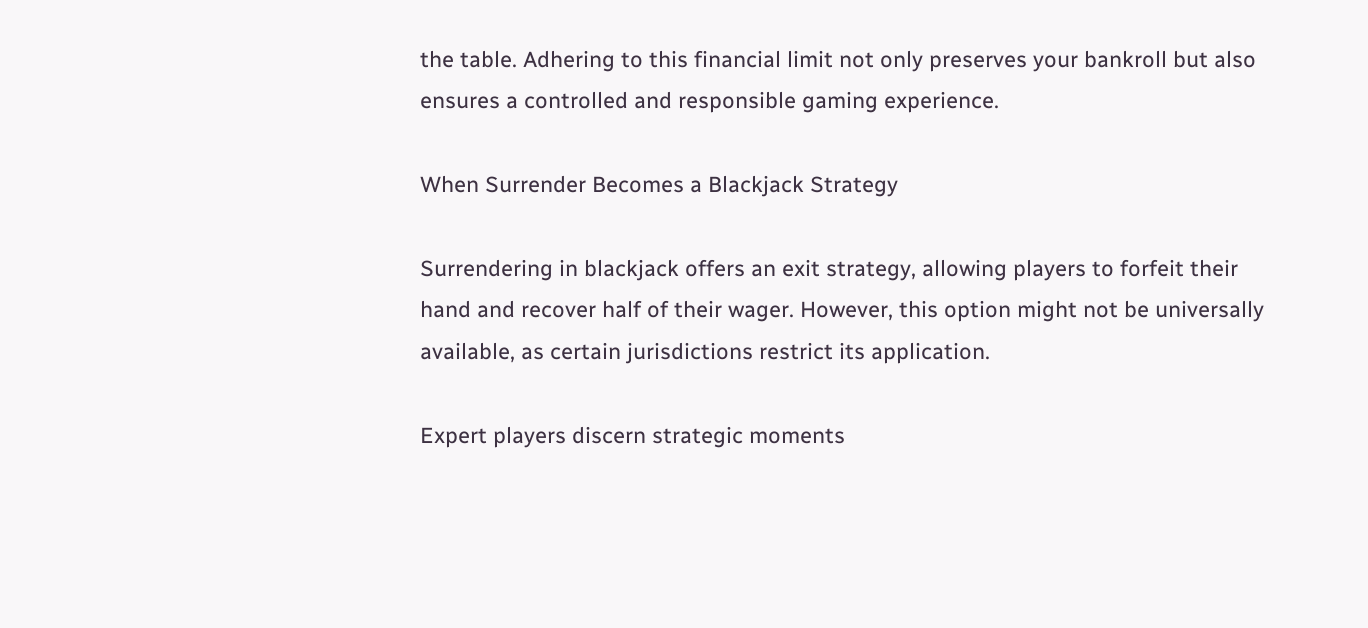the table. Adhering to this financial limit not only preserves your bankroll but also ensures a controlled and responsible gaming experience.

When Surrender Becomes a Blackjack Strategy

Surrendering in blackjack offers an exit strategy, allowing players to forfeit their hand and recover half of their wager. However, this option might not be universally available, as certain jurisdictions restrict its application.

Expert players discern strategic moments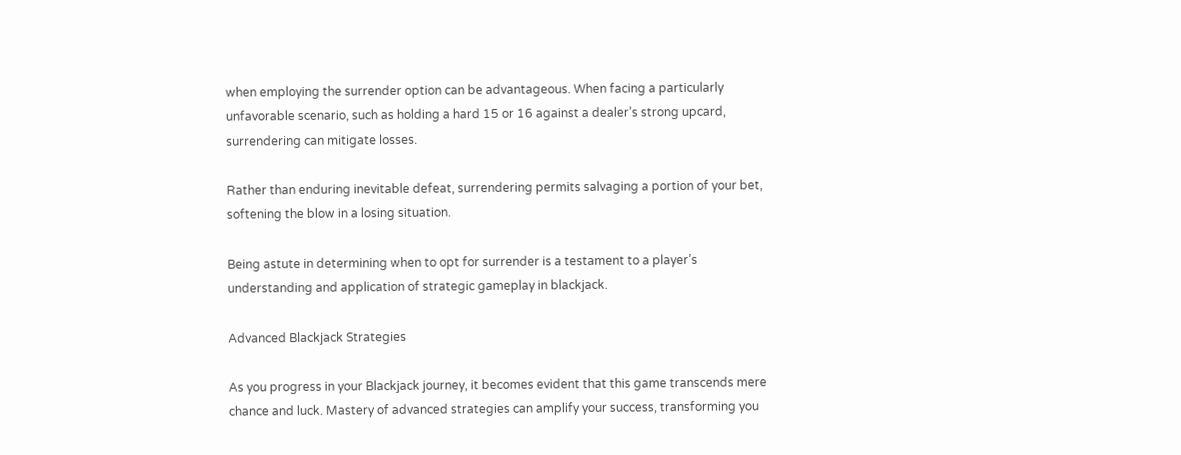when employing the surrender option can be advantageous. When facing a particularly unfavorable scenario, such as holding a hard 15 or 16 against a dealer’s strong upcard, surrendering can mitigate losses.

Rather than enduring inevitable defeat, surrendering permits salvaging a portion of your bet, softening the blow in a losing situation.

Being astute in determining when to opt for surrender is a testament to a player’s understanding and application of strategic gameplay in blackjack.

Advanced Blackjack Strategies

As you progress in your Blackjack journey, it becomes evident that this game transcends mere chance and luck. Mastery of advanced strategies can amplify your success, transforming you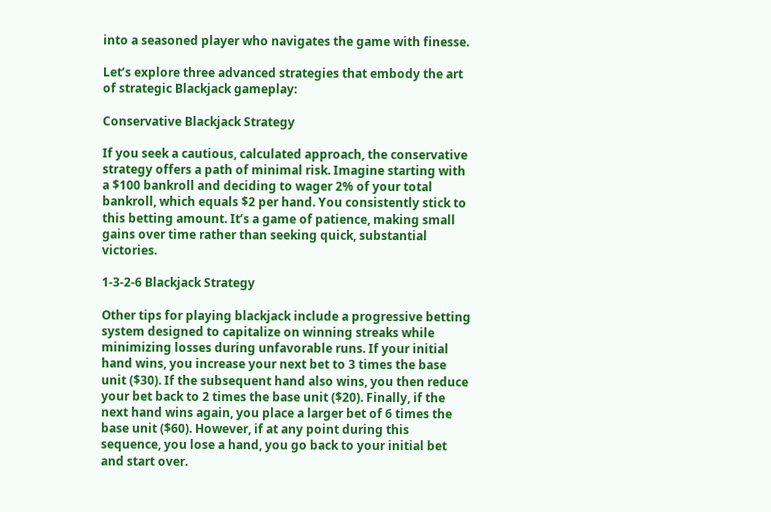into a seasoned player who navigates the game with finesse.

Let’s explore three advanced strategies that embody the art of strategic Blackjack gameplay:

Conservative Blackjack Strategy

If you seek a cautious, calculated approach, the conservative strategy offers a path of minimal risk. Imagine starting with a $100 bankroll and deciding to wager 2% of your total bankroll, which equals $2 per hand. You consistently stick to this betting amount. It’s a game of patience, making small gains over time rather than seeking quick, substantial victories.

1-3-2-6 Blackjack Strategy

Other tips for playing blackjack include a progressive betting system designed to capitalize on winning streaks while minimizing losses during unfavorable runs. If your initial hand wins, you increase your next bet to 3 times the base unit ($30). If the subsequent hand also wins, you then reduce your bet back to 2 times the base unit ($20). Finally, if the next hand wins again, you place a larger bet of 6 times the base unit ($60). However, if at any point during this sequence, you lose a hand, you go back to your initial bet and start over.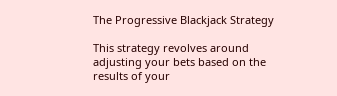The Progressive Blackjack Strategy

This strategy revolves around adjusting your bets based on the results of your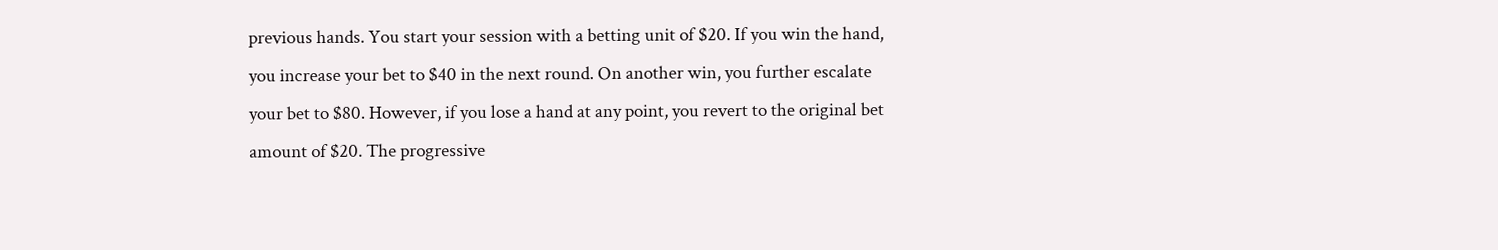previous hands. You start your session with a betting unit of $20. If you win the hand, you increase your bet to $40 in the next round. On another win, you further escalate your bet to $80. However, if you lose a hand at any point, you revert to the original bet amount of $20. The progressive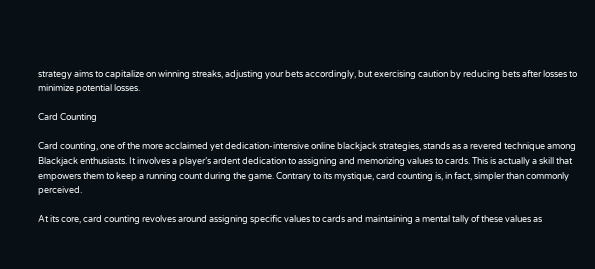strategy aims to capitalize on winning streaks, adjusting your bets accordingly, but exercising caution by reducing bets after losses to minimize potential losses.

Card Counting

Card counting, one of the more acclaimed yet dedication-intensive online blackjack strategies, stands as a revered technique among Blackjack enthusiasts. It involves a player’s ardent dedication to assigning and memorizing values to cards. This is actually a skill that empowers them to keep a running count during the game. Contrary to its mystique, card counting is, in fact, simpler than commonly perceived.

At its core, card counting revolves around assigning specific values to cards and maintaining a mental tally of these values as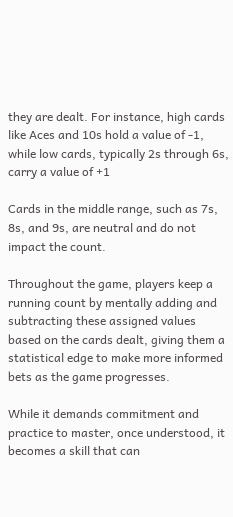they are dealt. For instance, high cards like Aces and 10s hold a value of -1, while low cards, typically 2s through 6s, carry a value of +1

Cards in the middle range, such as 7s, 8s, and 9s, are neutral and do not impact the count.

Throughout the game, players keep a running count by mentally adding and subtracting these assigned values based on the cards dealt, giving them a statistical edge to make more informed bets as the game progresses.

While it demands commitment and practice to master, once understood, it becomes a skill that can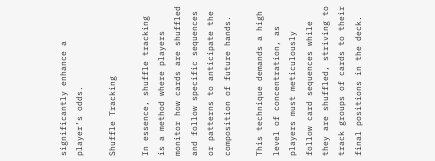significantly enhance a player’s odds.

Shuffle Tracking

In essence, shuffle tracking is a method where players monitor how cards are shuffled and follow specific sequences or patterns to anticipate the composition of future hands.

This technique demands a high level of concentration, as players must meticulously follow card sequences while they are shuffled, striving to track groups of cards to their final positions in the deck.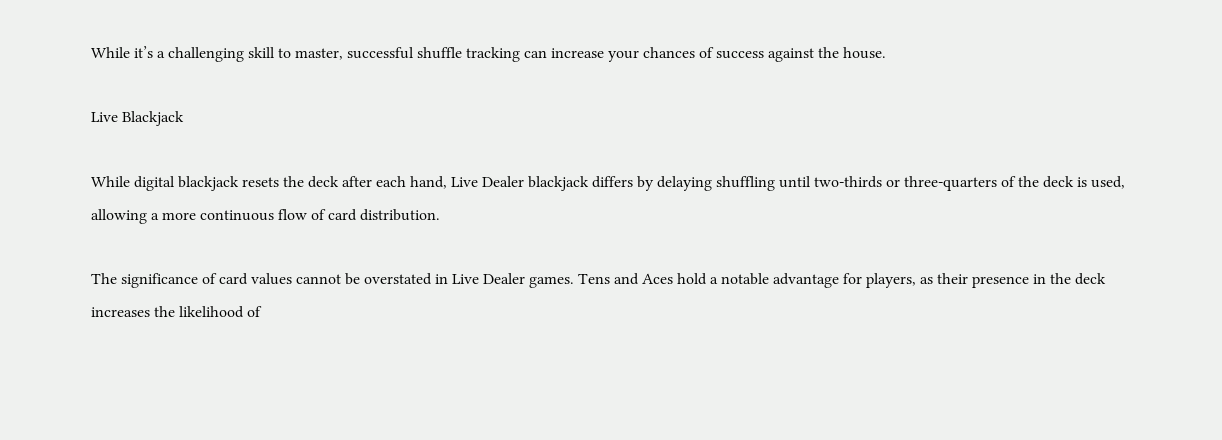While it’s a challenging skill to master, successful shuffle tracking can increase your chances of success against the house.

Live Blackjack

While digital blackjack resets the deck after each hand, Live Dealer blackjack differs by delaying shuffling until two-thirds or three-quarters of the deck is used, allowing a more continuous flow of card distribution.

The significance of card values cannot be overstated in Live Dealer games. Tens and Aces hold a notable advantage for players, as their presence in the deck increases the likelihood of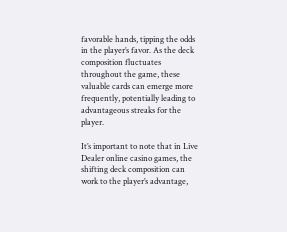favorable hands, tipping the odds in the player’s favor. As the deck composition fluctuates throughout the game, these valuable cards can emerge more frequently, potentially leading to advantageous streaks for the player.

It’s important to note that in Live Dealer online casino games, the shifting deck composition can work to the player’s advantage,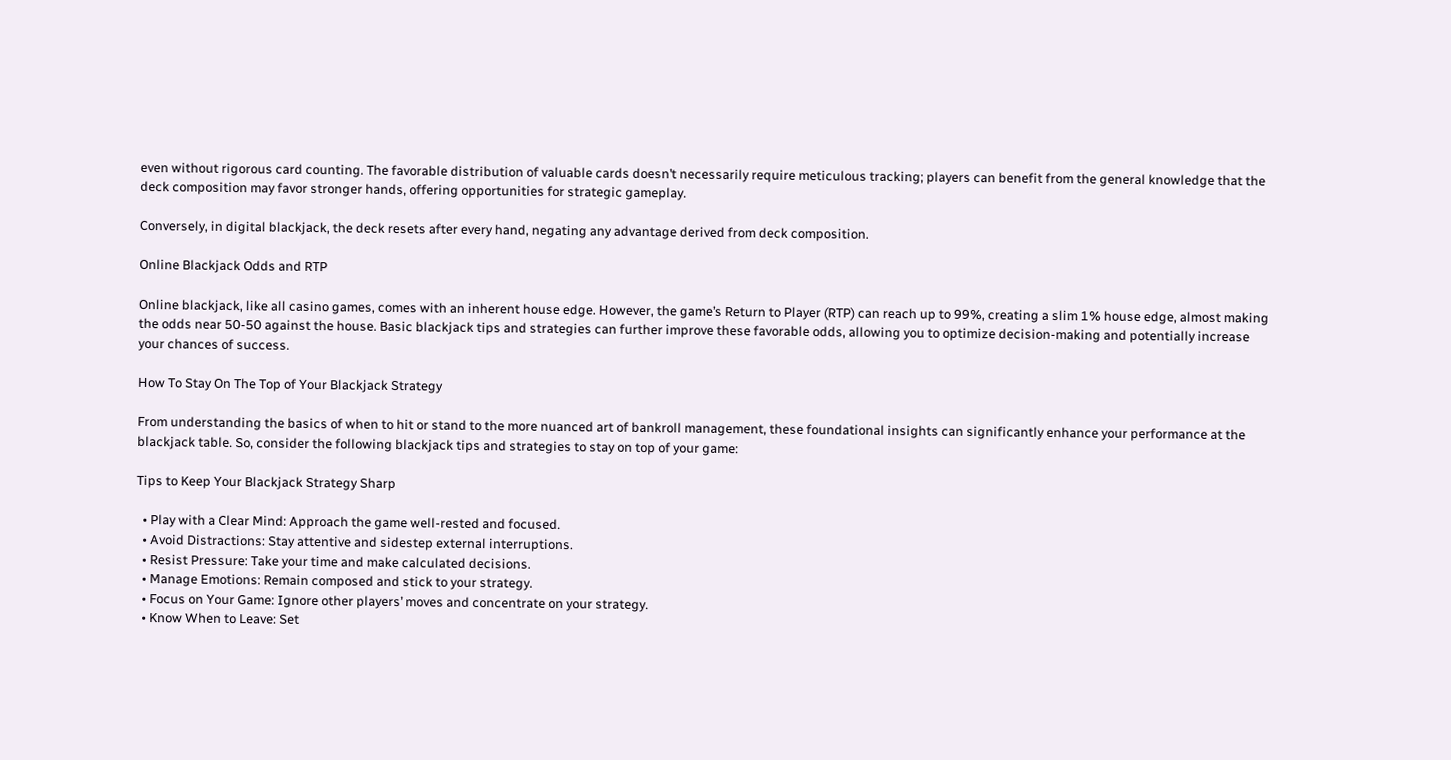even without rigorous card counting. The favorable distribution of valuable cards doesn’t necessarily require meticulous tracking; players can benefit from the general knowledge that the deck composition may favor stronger hands, offering opportunities for strategic gameplay.

Conversely, in digital blackjack, the deck resets after every hand, negating any advantage derived from deck composition.

Online Blackjack Odds and RTP

Online blackjack, like all casino games, comes with an inherent house edge. However, the game’s Return to Player (RTP) can reach up to 99%, creating a slim 1% house edge, almost making the odds near 50-50 against the house. Basic blackjack tips and strategies can further improve these favorable odds, allowing you to optimize decision-making and potentially increase your chances of success.

How To Stay On The Top of Your Blackjack Strategy

From understanding the basics of when to hit or stand to the more nuanced art of bankroll management, these foundational insights can significantly enhance your performance at the blackjack table. So, consider the following blackjack tips and strategies to stay on top of your game:

Tips to Keep Your Blackjack Strategy Sharp

  • Play with a Clear Mind: Approach the game well-rested and focused.
  • Avoid Distractions: Stay attentive and sidestep external interruptions.
  • Resist Pressure: Take your time and make calculated decisions.
  • Manage Emotions: Remain composed and stick to your strategy.
  • Focus on Your Game: Ignore other players’ moves and concentrate on your strategy.
  • Know When to Leave: Set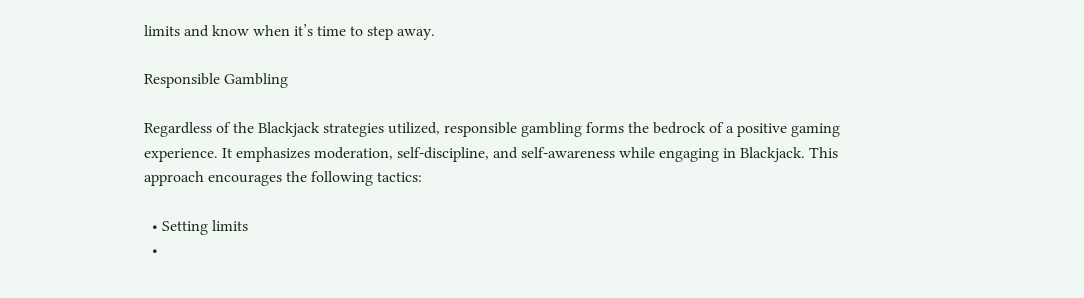limits and know when it’s time to step away.

Responsible Gambling

Regardless of the Blackjack strategies utilized, responsible gambling forms the bedrock of a positive gaming experience. It emphasizes moderation, self-discipline, and self-awareness while engaging in Blackjack. This approach encourages the following tactics:

  • Setting limits
  •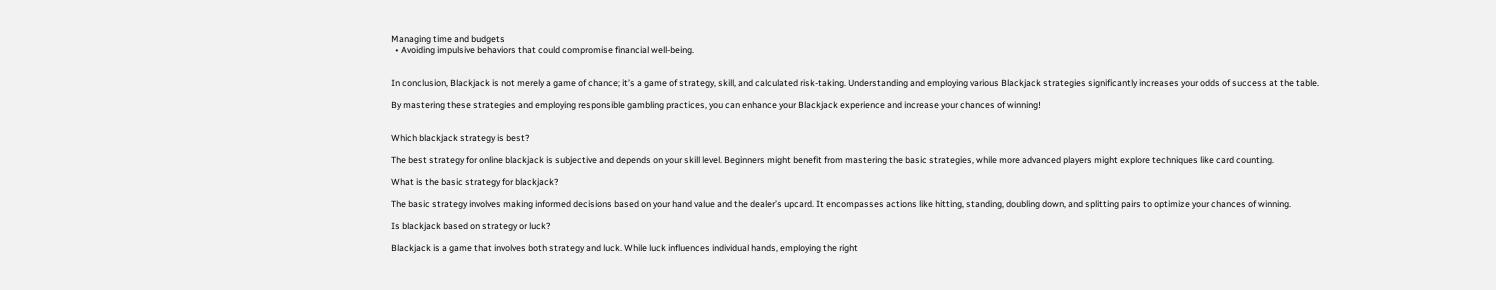Managing time and budgets
  • Avoiding impulsive behaviors that could compromise financial well-being.


In conclusion, Blackjack is not merely a game of chance; it’s a game of strategy, skill, and calculated risk-taking. Understanding and employing various Blackjack strategies significantly increases your odds of success at the table.

By mastering these strategies and employing responsible gambling practices, you can enhance your Blackjack experience and increase your chances of winning!


Which blackjack strategy is best?

The best strategy for online blackjack is subjective and depends on your skill level. Beginners might benefit from mastering the basic strategies, while more advanced players might explore techniques like card counting.

What is the basic strategy for blackjack?

The basic strategy involves making informed decisions based on your hand value and the dealer’s upcard. It encompasses actions like hitting, standing, doubling down, and splitting pairs to optimize your chances of winning.

Is blackjack based on strategy or luck?

Blackjack is a game that involves both strategy and luck. While luck influences individual hands, employing the right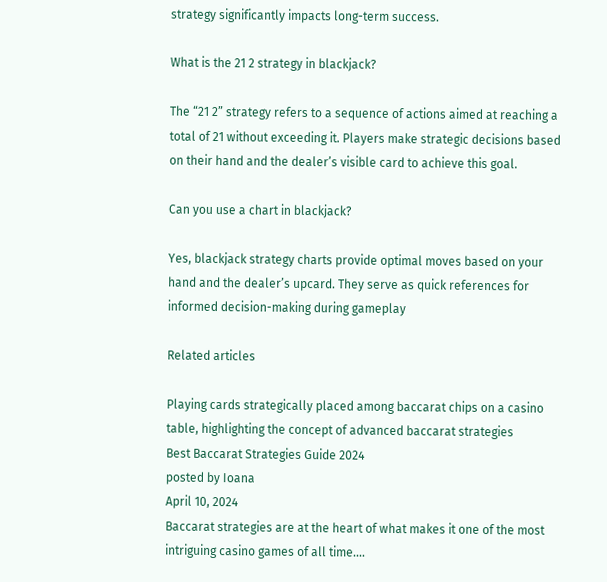strategy significantly impacts long-term success.

What is the 21 2 strategy in blackjack?

The “21 2” strategy refers to a sequence of actions aimed at reaching a total of 21 without exceeding it. Players make strategic decisions based on their hand and the dealer’s visible card to achieve this goal.

Can you use a chart in blackjack?

Yes, blackjack strategy charts provide optimal moves based on your hand and the dealer’s upcard. They serve as quick references for informed decision-making during gameplay

Related articles

Playing cards strategically placed among baccarat chips on a casino table, highlighting the concept of advanced baccarat strategies
Best Baccarat Strategies Guide 2024
posted by Ioana
April 10, 2024
Baccarat strategies are at the heart of what makes it one of the most intriguing casino games of all time.…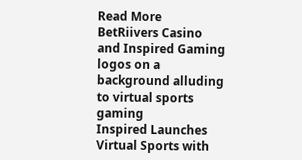Read More
BetRiivers Casino and Inspired Gaming logos on a background alluding to virtual sports gaming
Inspired Launches Virtual Sports with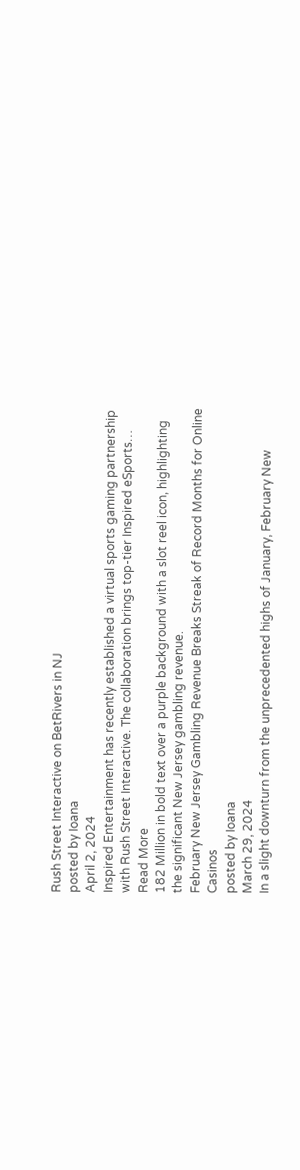Rush Street Interactive on BetRivers in NJ
posted by Ioana
April 2, 2024
Inspired Entertainment has recently established a virtual sports gaming partnership with Rush Street Interactive. The collaboration brings top-tier Inspired eSports…
Read More
182 Million in bold text over a purple background with a slot reel icon, highlighting the significant New Jersey gambling revenue.
February New Jersey Gambling Revenue Breaks Streak of Record Months for Online Casinos
posted by Ioana
March 29, 2024
In a slight downturn from the unprecedented highs of January, February New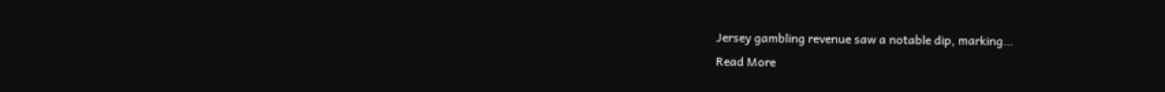Jersey gambling revenue saw a notable dip, marking…
Read More